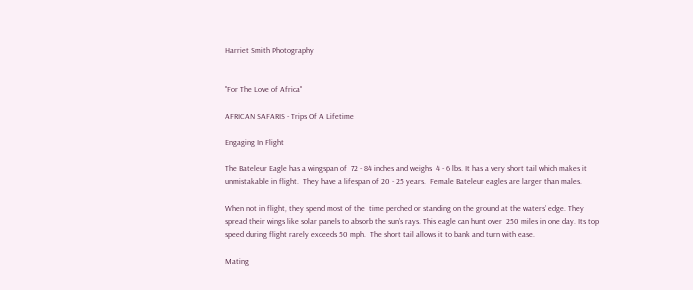Harriet Smith Photography


"For The Love of Africa"

AFRICAN SAFARIS - Trips Of A Lifetime

Engaging In Flight

The Bateleur Eagle has a wingspan of  72 - 84 inches and weighs  4 - 6 lbs. It has a very short tail which makes it unmistakable in flight.  They have a lifespan of 20 - 25 years.  Female Bateleur eagles are larger than males.

When not in flight, they spend most of the  time perched or standing on the ground at the waters’ edge. They spread their wings like solar panels to absorb the sun’s rays. This eagle can hunt over  250 miles in one day. Its top speed during flight rarely exceeds 50 mph.  The short tail allows it to bank and turn with ease.

Mating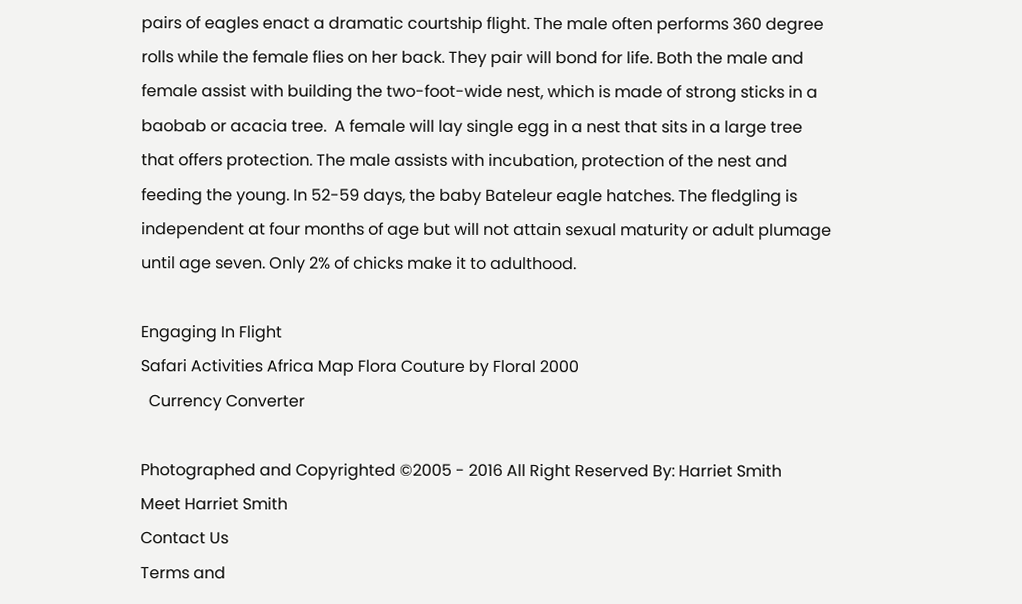pairs of eagles enact a dramatic courtship flight. The male often performs 360 degree rolls while the female flies on her back. They pair will bond for life. Both the male and female assist with building the two-foot-wide nest, which is made of strong sticks in a baobab or acacia tree.  A female will lay single egg in a nest that sits in a large tree that offers protection. The male assists with incubation, protection of the nest and feeding the young. In 52-59 days, the baby Bateleur eagle hatches. The fledgling is independent at four months of age but will not attain sexual maturity or adult plumage until age seven. Only 2% of chicks make it to adulthood.

Engaging In Flight
Safari Activities Africa Map Flora Couture by Floral 2000
  Currency Converter

Photographed and Copyrighted ©2005 - 2016 All Right Reserved By: Harriet Smith
Meet Harriet Smith
Contact Us
Terms and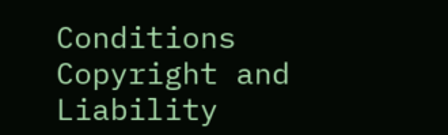Conditions
Copyright and Liability